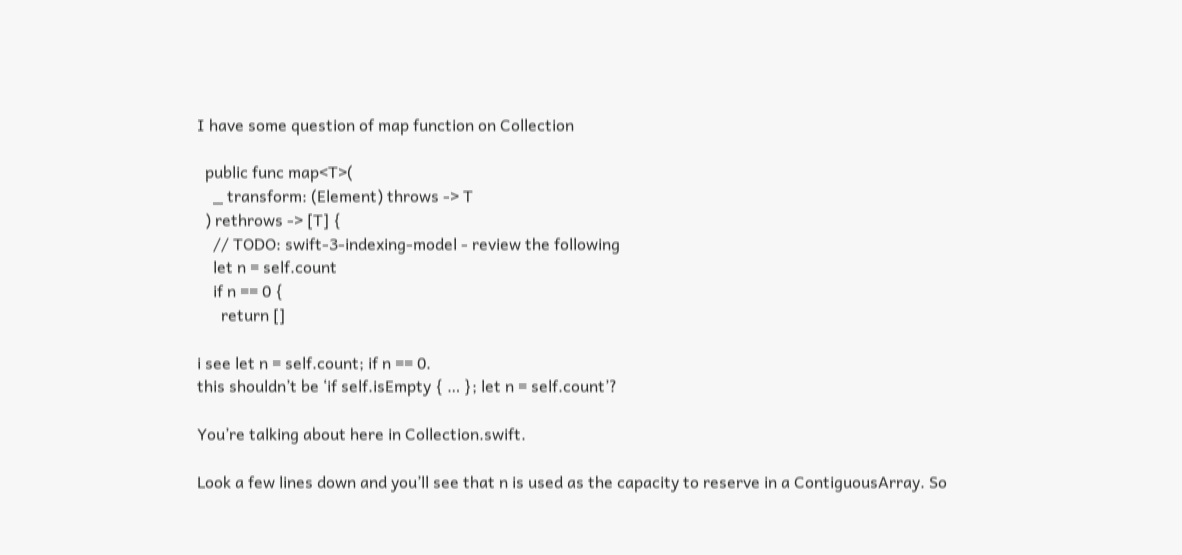I have some question of map function on Collection

  public func map<T>(
    _ transform: (Element) throws -> T
  ) rethrows -> [T] {
    // TODO: swift-3-indexing-model - review the following
    let n = self.count
    if n == 0 {
      return []

i see let n = self.count; if n == 0.
this shouldn’t be ‘if self.isEmpty { … }; let n = self.count’?

You’re talking about here in Collection.swift.

Look a few lines down and you’ll see that n is used as the capacity to reserve in a ContiguousArray. So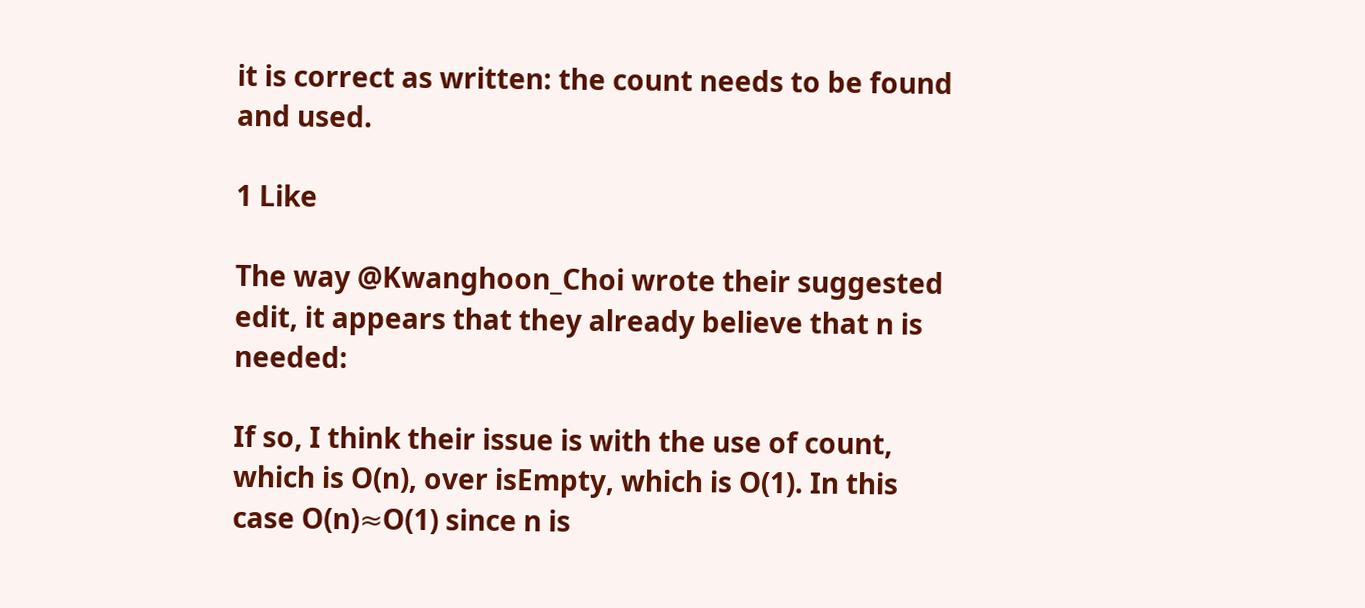it is correct as written: the count needs to be found and used.

1 Like

The way @Kwanghoon_Choi wrote their suggested edit, it appears that they already believe that n is needed:

If so, I think their issue is with the use of count, which is O(n), over isEmpty, which is O(1). In this case O(n)≈O(1) since n is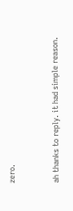zero.


ah thanks to reply. it had simple reason.